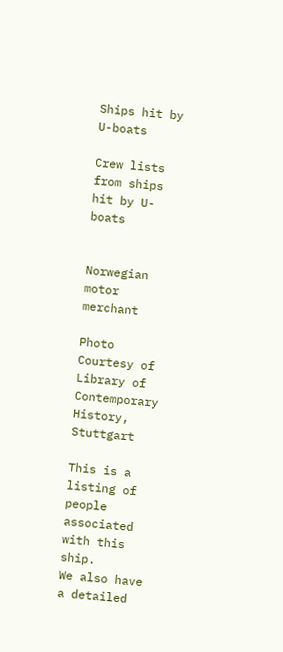Ships hit by U-boats

Crew lists from ships hit by U-boats


Norwegian motor merchant

Photo Courtesy of Library of Contemporary History, Stuttgart

This is a listing of people associated with this ship.
We also have a detailed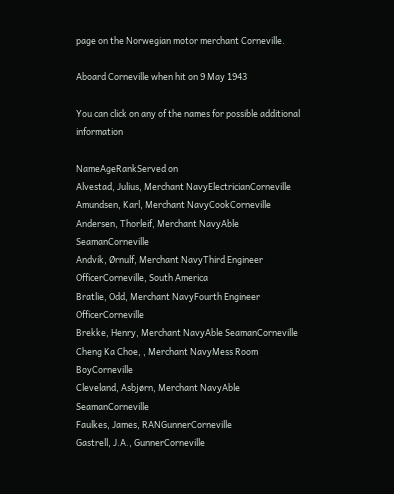page on the Norwegian motor merchant Corneville.

Aboard Corneville when hit on 9 May 1943

You can click on any of the names for possible additional information

NameAgeRankServed on
Alvestad, Julius, Merchant NavyElectricianCorneville
Amundsen, Karl, Merchant NavyCookCorneville
Andersen, Thorleif, Merchant NavyAble SeamanCorneville
Andvik, Ørnulf, Merchant NavyThird Engineer OfficerCorneville, South America
Bratlie, Odd, Merchant NavyFourth Engineer OfficerCorneville
Brekke, Henry, Merchant NavyAble SeamanCorneville
Cheng Ka Choe, , Merchant NavyMess Room BoyCorneville
Cleveland, Asbjørn, Merchant NavyAble SeamanCorneville
Faulkes, James, RANGunnerCorneville
Gastrell, J.A., GunnerCorneville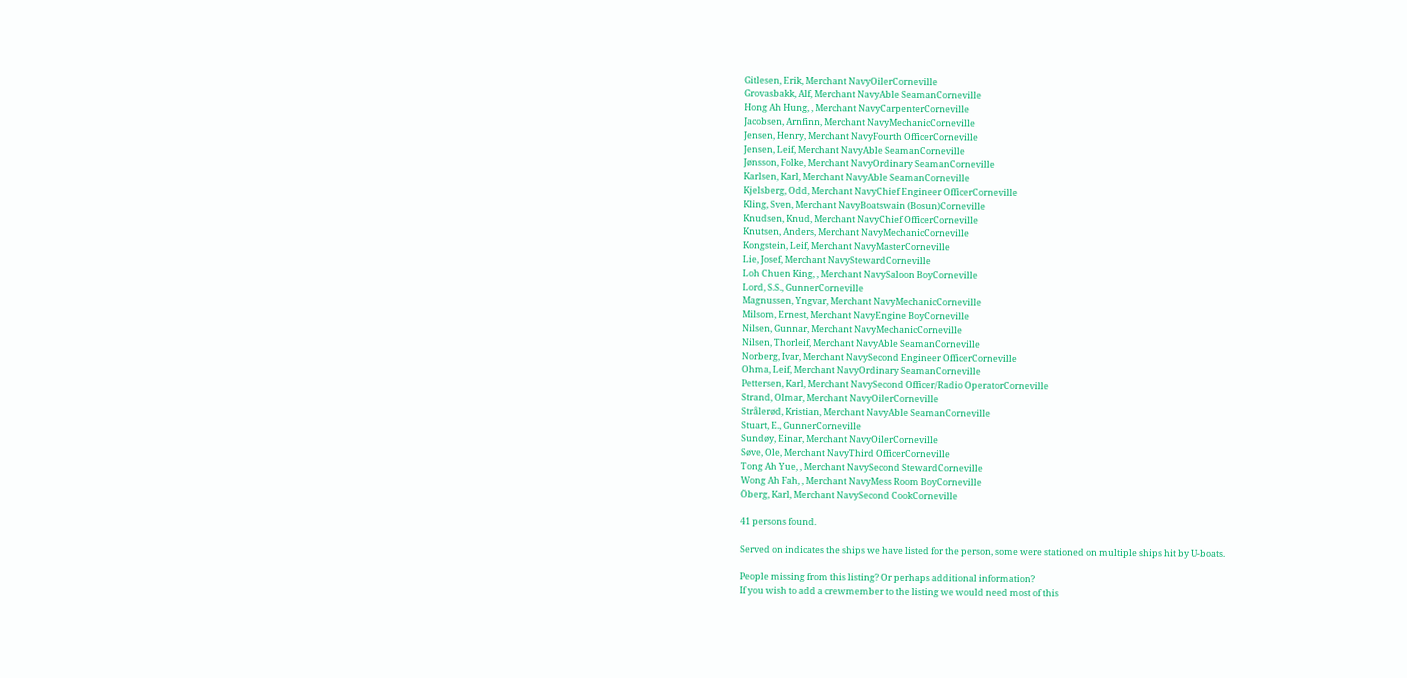Gitlesen, Erik, Merchant NavyOilerCorneville
Grovasbakk, Alf, Merchant NavyAble SeamanCorneville
Hong Ah Hung, , Merchant NavyCarpenterCorneville
Jacobsen, Arnfinn, Merchant NavyMechanicCorneville
Jensen, Henry, Merchant NavyFourth OfficerCorneville
Jensen, Leif, Merchant NavyAble SeamanCorneville
Jønsson, Folke, Merchant NavyOrdinary SeamanCorneville
Karlsen, Karl, Merchant NavyAble SeamanCorneville
Kjelsberg, Odd, Merchant NavyChief Engineer OfficerCorneville
Kling, Sven, Merchant NavyBoatswain (Bosun)Corneville
Knudsen, Knud, Merchant NavyChief OfficerCorneville
Knutsen, Anders, Merchant NavyMechanicCorneville
Kongstein, Leif, Merchant NavyMasterCorneville
Lie, Josef, Merchant NavyStewardCorneville
Loh Chuen King, , Merchant NavySaloon BoyCorneville
Lord, S.S., GunnerCorneville
Magnussen, Yngvar, Merchant NavyMechanicCorneville
Milsom, Ernest, Merchant NavyEngine BoyCorneville
Nilsen, Gunnar, Merchant NavyMechanicCorneville
Nilsen, Thorleif, Merchant NavyAble SeamanCorneville
Norberg, Ivar, Merchant NavySecond Engineer OfficerCorneville
Ohma, Leif, Merchant NavyOrdinary SeamanCorneville
Pettersen, Karl, Merchant NavySecond Officer/Radio OperatorCorneville
Strand, Olmar, Merchant NavyOilerCorneville
Strålerød, Kristian, Merchant NavyAble SeamanCorneville
Stuart, E., GunnerCorneville
Sundøy, Einar, Merchant NavyOilerCorneville
Søve, Ole, Merchant NavyThird OfficerCorneville
Tong Ah Yue, , Merchant NavySecond StewardCorneville
Wong Ah Fah, , Merchant NavyMess Room BoyCorneville
Öberg, Karl, Merchant NavySecond CookCorneville

41 persons found.

Served on indicates the ships we have listed for the person, some were stationed on multiple ships hit by U-boats.

People missing from this listing? Or perhaps additional information?
If you wish to add a crewmember to the listing we would need most of this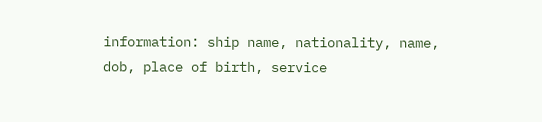information: ship name, nationality, name, dob, place of birth, service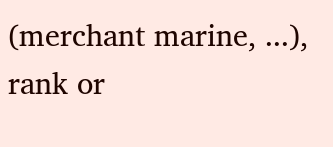(merchant marine, ...), rank or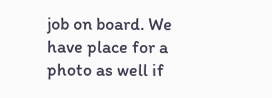job on board. We have place for a photo as well if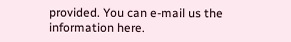provided. You can e-mail us the information here.